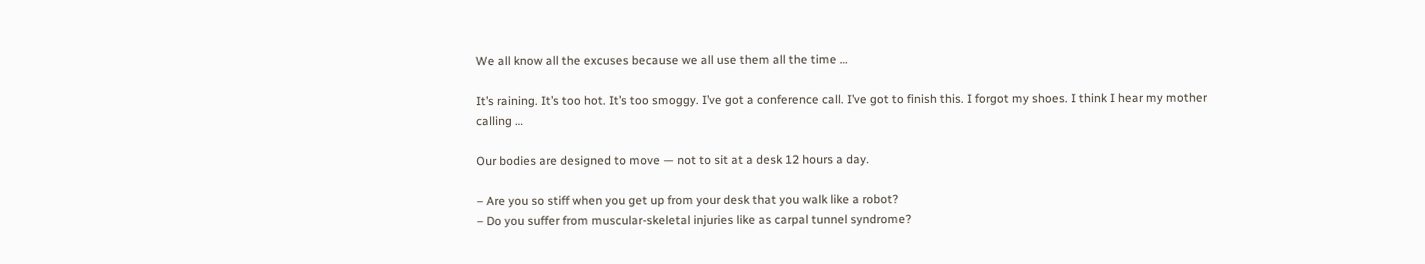We all know all the excuses because we all use them all the time …

It’s raining. It’s too hot. It’s too smoggy. I’ve got a conference call. I’ve got to finish this. I forgot my shoes. I think I hear my mother calling …

Our bodies are designed to move — not to sit at a desk 12 hours a day.

– Are you so stiff when you get up from your desk that you walk like a robot?
– Do you suffer from muscular-skeletal injuries like as carpal tunnel syndrome?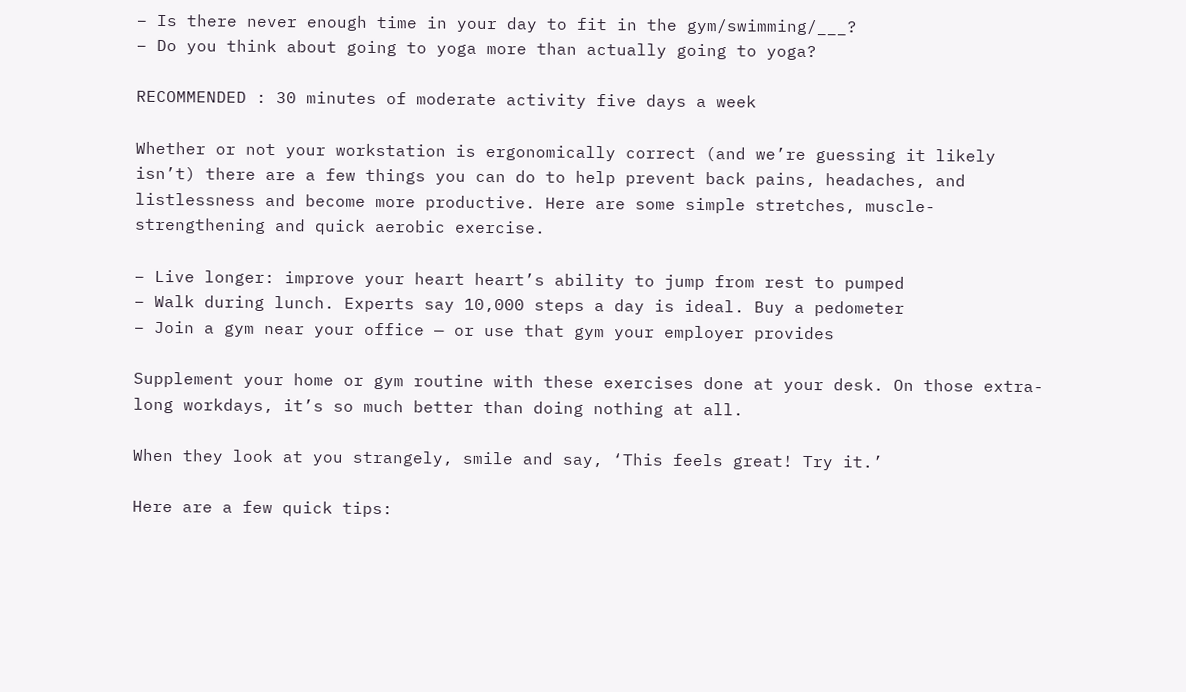– Is there never enough time in your day to fit in the gym/swimming/___?
– Do you think about going to yoga more than actually going to yoga?

RECOMMENDED : 30 minutes of moderate activity five days a week

Whether or not your workstation is ergonomically correct (and we’re guessing it likely isn’t) there are a few things you can do to help prevent back pains, headaches, and listlessness and become more productive. Here are some simple stretches, muscle-strengthening and quick aerobic exercise.

– Live longer: improve your heart heart’s ability to jump from rest to pumped
– Walk during lunch. Experts say 10,000 steps a day is ideal. Buy a pedometer
– Join a gym near your office — or use that gym your employer provides

Supplement your home or gym routine with these exercises done at your desk. On those extra-long workdays, it’s so much better than doing nothing at all.

When they look at you strangely, smile and say, ‘This feels great! Try it.’

Here are a few quick tips: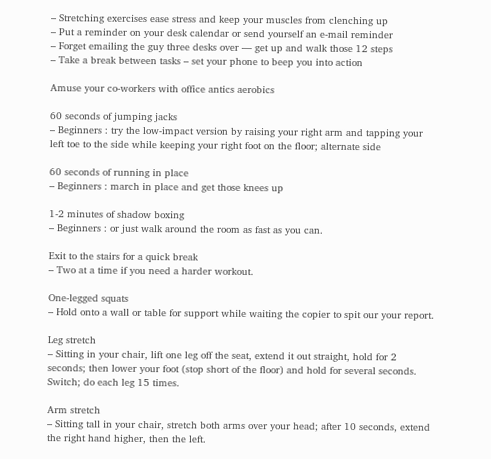– Stretching exercises ease stress and keep your muscles from clenching up
– Put a reminder on your desk calendar or send yourself an e-mail reminder
– Forget emailing the guy three desks over — get up and walk those 12 steps
– Take a break between tasks – set your phone to beep you into action

Amuse your co-workers with office antics aerobics

60 seconds of jumping jacks
– Beginners : try the low-impact version by raising your right arm and tapping your left toe to the side while keeping your right foot on the floor; alternate side

60 seconds of running in place
– Beginners : march in place and get those knees up

1-2 minutes of shadow boxing
– Beginners : or just walk around the room as fast as you can.

Exit to the stairs for a quick break
– Two at a time if you need a harder workout.

One-legged squats
– Hold onto a wall or table for support while waiting the copier to spit our your report.

Leg stretch
– Sitting in your chair, lift one leg off the seat, extend it out straight, hold for 2 seconds; then lower your foot (stop short of the floor) and hold for several seconds. Switch; do each leg 15 times.

Arm stretch
– Sitting tall in your chair, stretch both arms over your head; after 10 seconds, extend the right hand higher, then the left.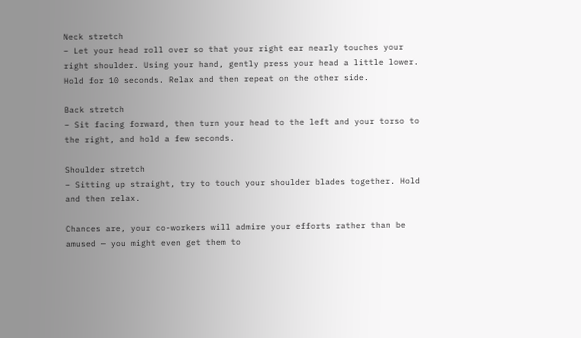Neck stretch
– Let your head roll over so that your right ear nearly touches your right shoulder. Using your hand, gently press your head a little lower. Hold for 10 seconds. Relax and then repeat on the other side.

Back stretch
– Sit facing forward, then turn your head to the left and your torso to the right, and hold a few seconds.

Shoulder stretch
– Sitting up straight, try to touch your shoulder blades together. Hold and then relax.

Chances are, your co-workers will admire your efforts rather than be amused — you might even get them to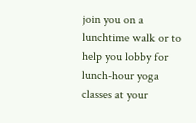join you on a lunchtime walk or to help you lobby for lunch-hour yoga classes at your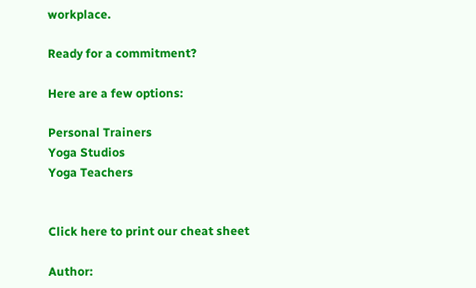workplace.

Ready for a commitment?

Here are a few options:

Personal Trainers
Yoga Studios
Yoga Teachers


Click here to print our cheat sheet

Author: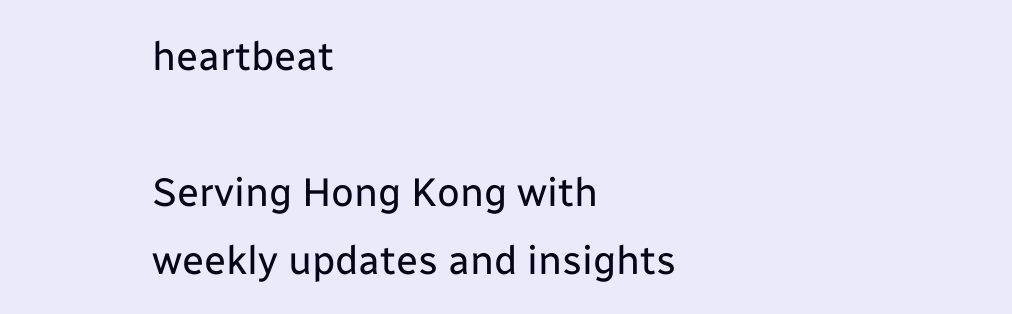heartbeat

Serving Hong Kong with weekly updates and insights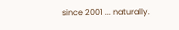since 2001 ... naturally.